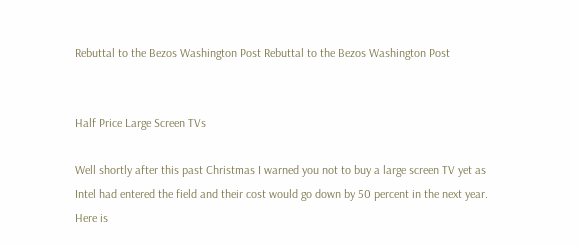Rebuttal to the Bezos Washington Post Rebuttal to the Bezos Washington Post


Half Price Large Screen TVs

Well shortly after this past Christmas I warned you not to buy a large screen TV yet as Intel had entered the field and their cost would go down by 50 percent in the next year. Here is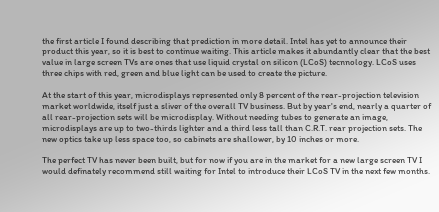the first article I found describing that prediction in more detail. Intel has yet to announce their product this year, so it is best to continue waiting. This article makes it abundantly clear that the best value in large screen TVs are ones that use liquid crystal on silicon (LCoS) tecnnology. LCoS uses three chips with red, green and blue light can be used to create the picture.

At the start of this year, microdisplays represented only 8 percent of the rear-projection television market worldwide, itself just a sliver of the overall TV business. But by year's end, nearly a quarter of all rear-projection sets will be microdisplay. Without needing tubes to generate an image, microdisplays are up to two-thirds lighter and a third less tall than C.R.T. rear projection sets. The new optics take up less space too, so cabinets are shallower, by 10 inches or more.

The perfect TV has never been built, but for now if you are in the market for a new large screen TV I would definately recommend still waiting for Intel to introduce their LCoS TV in the next few months.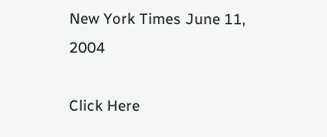New York Times June 11, 2004

Click Here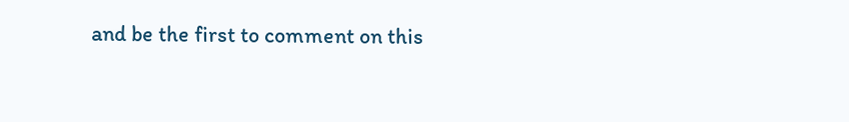and be the first to comment on this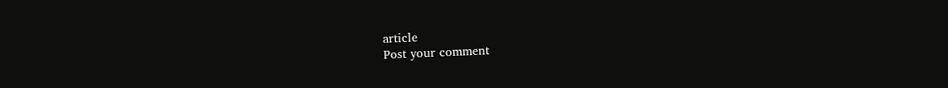article
Post your comment